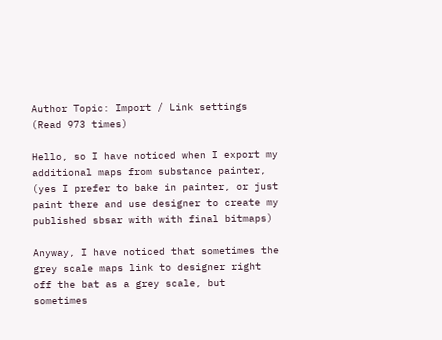Author Topic: Import / Link settings  (Read 973 times)

Hello, so I have noticed when I export my additional maps from substance painter, (yes I prefer to bake in painter, or just paint there and use designer to create my published sbsar with with final bitmaps)

Anyway, I have noticed that sometimes the grey scale maps link to designer right off the bat as a grey scale, but sometimes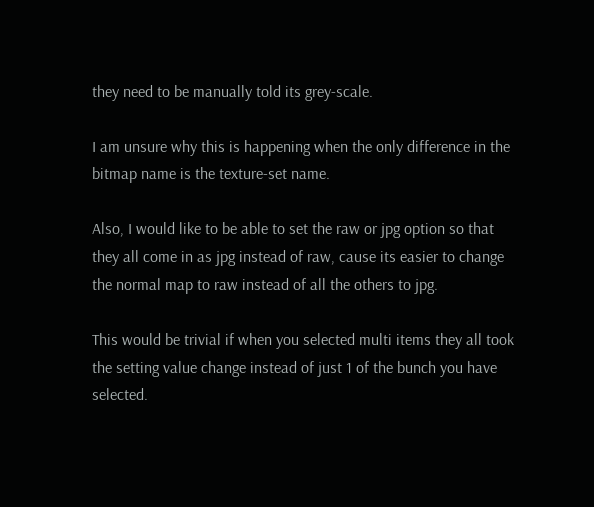they need to be manually told its grey-scale.

I am unsure why this is happening when the only difference in the bitmap name is the texture-set name.

Also, I would like to be able to set the raw or jpg option so that they all come in as jpg instead of raw, cause its easier to change the normal map to raw instead of all the others to jpg.

This would be trivial if when you selected multi items they all took the setting value change instead of just 1 of the bunch you have selected.